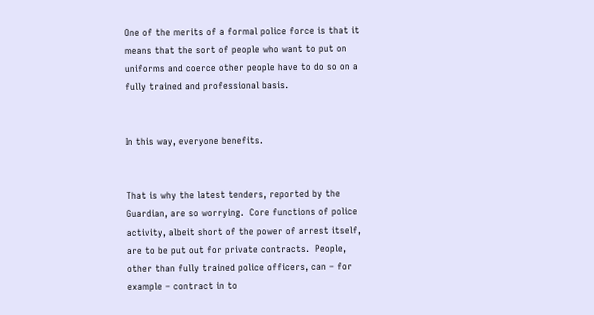One of the merits of a formal police force is that it means that the sort of people who want to put on uniforms and coerce other people have to do so on a fully trained and professional basis.


In this way, everyone benefits.


That is why the latest tenders, reported by the Guardian, are so worrying.  Core functions of police activity, albeit short of the power of arrest itself, are to be put out for private contracts.  People, other than fully trained police officers, can – for example – contract in to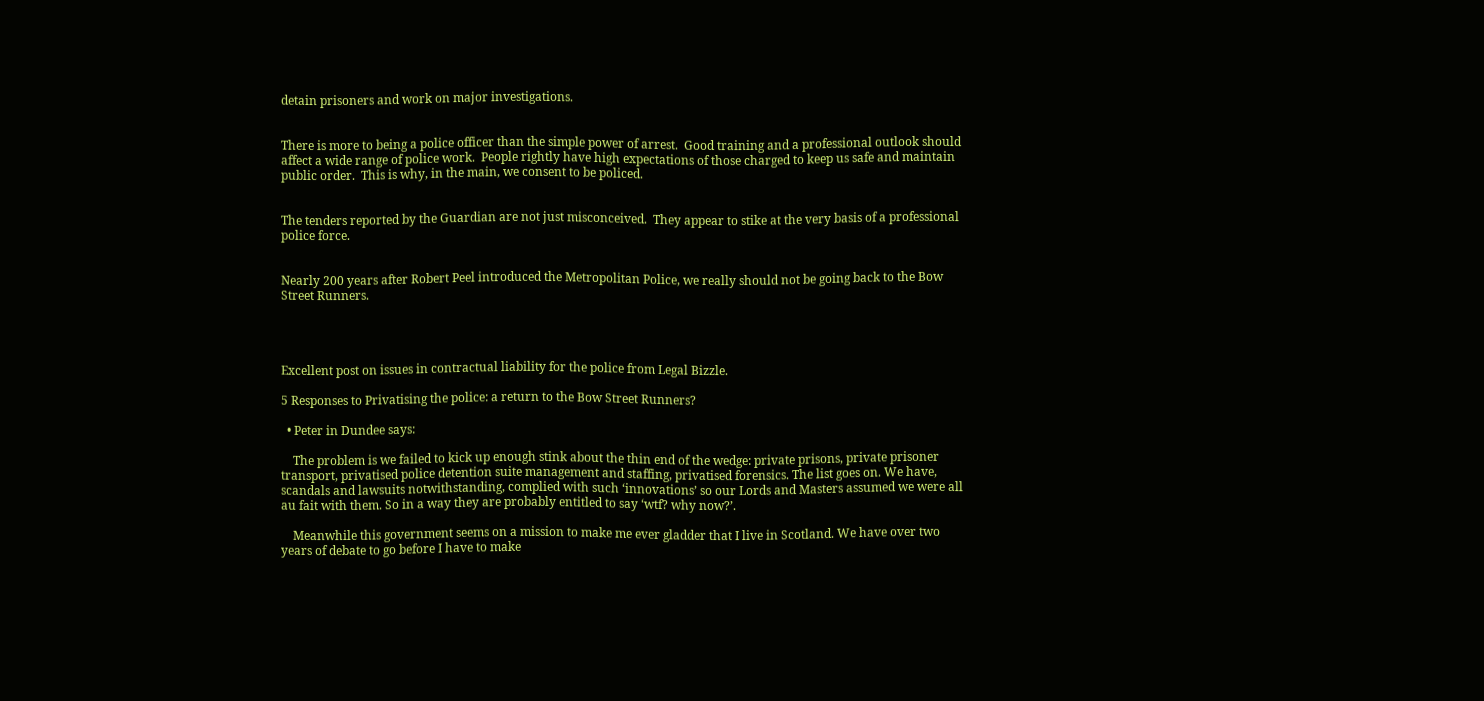detain prisoners and work on major investigations.


There is more to being a police officer than the simple power of arrest.  Good training and a professional outlook should affect a wide range of police work.  People rightly have high expectations of those charged to keep us safe and maintain public order.  This is why, in the main, we consent to be policed.


The tenders reported by the Guardian are not just misconceived.  They appear to stike at the very basis of a professional police force.


Nearly 200 years after Robert Peel introduced the Metropolitan Police, we really should not be going back to the Bow Street Runners.




Excellent post on issues in contractual liability for the police from Legal Bizzle.

5 Responses to Privatising the police: a return to the Bow Street Runners?

  • Peter in Dundee says:

    The problem is we failed to kick up enough stink about the thin end of the wedge: private prisons, private prisoner transport, privatised police detention suite management and staffing, privatised forensics. The list goes on. We have, scandals and lawsuits notwithstanding, complied with such ‘innovations’ so our Lords and Masters assumed we were all au fait with them. So in a way they are probably entitled to say ‘wtf? why now?’.

    Meanwhile this government seems on a mission to make me ever gladder that I live in Scotland. We have over two years of debate to go before I have to make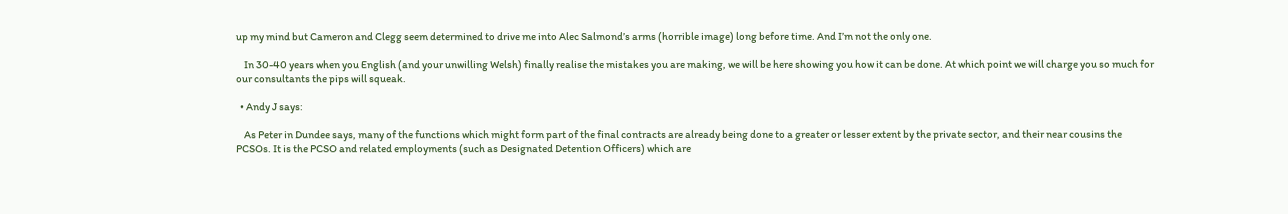up my mind but Cameron and Clegg seem determined to drive me into Alec Salmond’s arms (horrible image) long before time. And I’m not the only one.

    In 30-40 years when you English (and your unwilling Welsh) finally realise the mistakes you are making, we will be here showing you how it can be done. At which point we will charge you so much for our consultants the pips will squeak.

  • Andy J says:

    As Peter in Dundee says, many of the functions which might form part of the final contracts are already being done to a greater or lesser extent by the private sector, and their near cousins the PCSOs. It is the PCSO and related employments (such as Designated Detention Officers) which are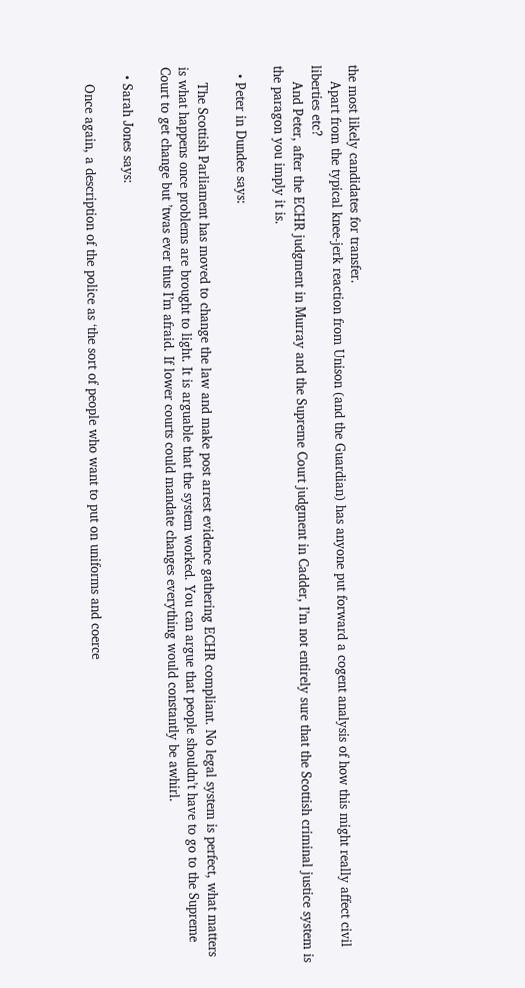the most likely candidates for transfer.
    Apart from the typical knee-jerk reaction from Unison (and the Guardian) has anyone put forward a cogent analysis of how this might really affect civil liberties etc?
    And Peter, after the ECHR judgment in Murray and the Supreme Court judgment in Cadder, I’m not entirely sure that the Scottish criminal justice system is the paragon you imply it is.

  • Peter in Dundee says:

    The Scottish Parliament has moved to change the law and make post arrest evidence gathering ECHR compliant. No legal system is perfect, what matters is what happens once problems are brought to light. It is arguable that the system worked. You can argue that people shouldn’t have to go to the Supreme Court to get change but ’twas ever thus I’m afraid. If lower courts could mandate changes everything would constantly be awhirl.

  • Sarah Jones says:

    Once again, a description of the police as ‘the sort of people who want to put on uniforms and coerce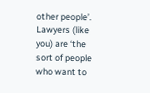other people’. Lawyers (like you) are ‘the sort of people who want to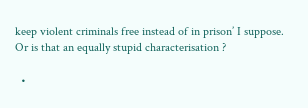keep violent criminals free instead of in prison’ I suppose. Or is that an equally stupid characterisation ?

  •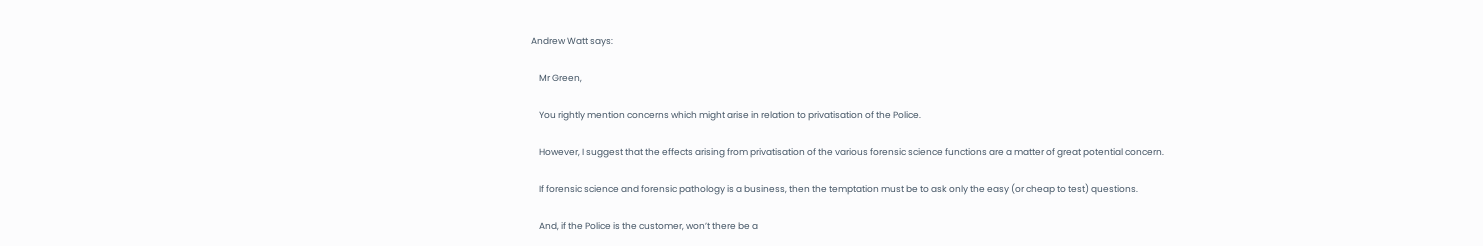Andrew Watt says:

    Mr Green,

    You rightly mention concerns which might arise in relation to privatisation of the Police.

    However, I suggest that the effects arising from privatisation of the various forensic science functions are a matter of great potential concern.

    If forensic science and forensic pathology is a business, then the temptation must be to ask only the easy (or cheap to test) questions.

    And, if the Police is the customer, won’t there be a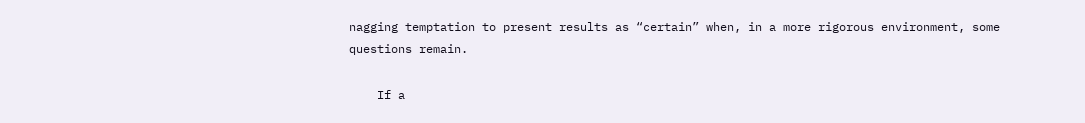nagging temptation to present results as “certain” when, in a more rigorous environment, some questions remain.

    If a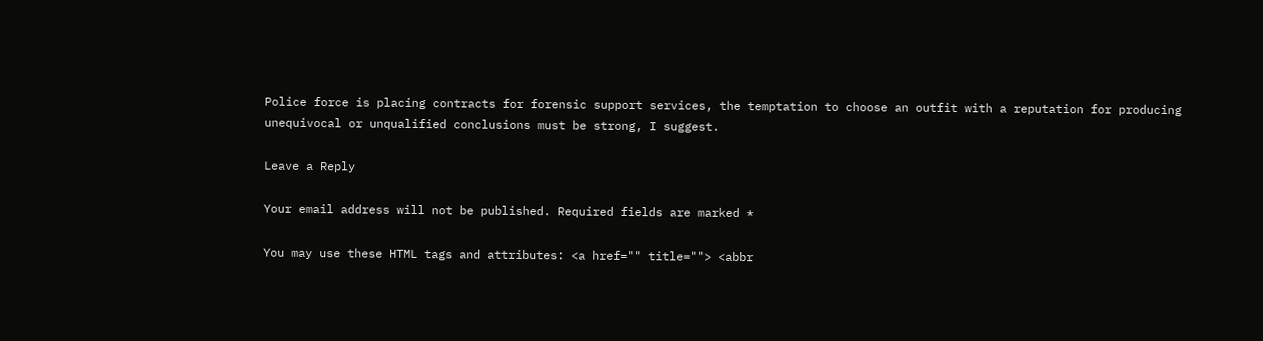Police force is placing contracts for forensic support services, the temptation to choose an outfit with a reputation for producing unequivocal or unqualified conclusions must be strong, I suggest.

Leave a Reply

Your email address will not be published. Required fields are marked *

You may use these HTML tags and attributes: <a href="" title=""> <abbr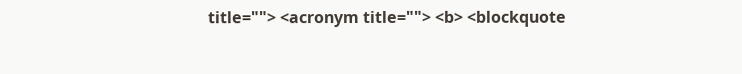title=""> <acronym title=""> <b> <blockquote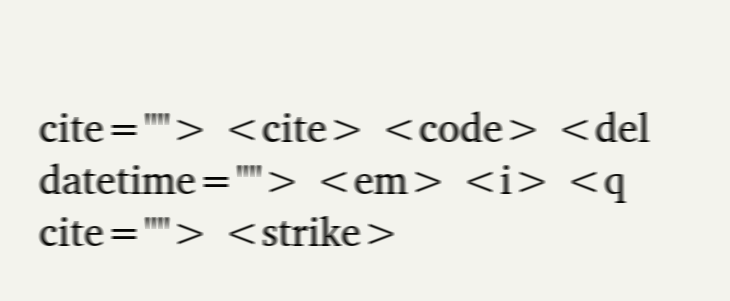cite=""> <cite> <code> <del datetime=""> <em> <i> <q cite=""> <strike>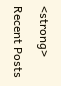<strong>

Recent Posts